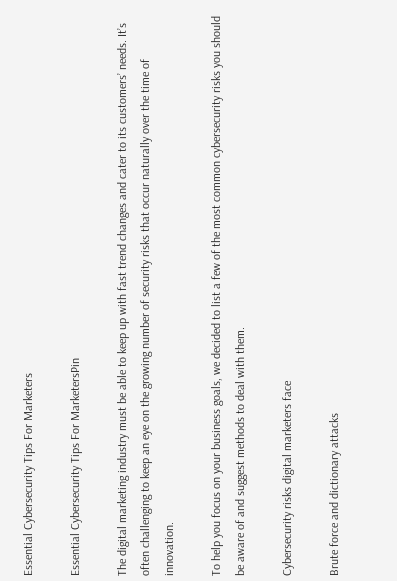Essential Cybersecurity Tips For Marketers

Essential Cybersecurity Tips For MarketersPin

The digital marketing industry must be able to keep up with fast trend changes and cater to its customers’ needs. It’s often challenging to keep an eye on the growing number of security risks that occur naturally over the time of innovation.

To help you focus on your business goals, we decided to list a few of the most common cybersecurity risks you should be aware of and suggest methods to deal with them.

Cybersecurity risks digital marketers face

Brute force and dictionary attacks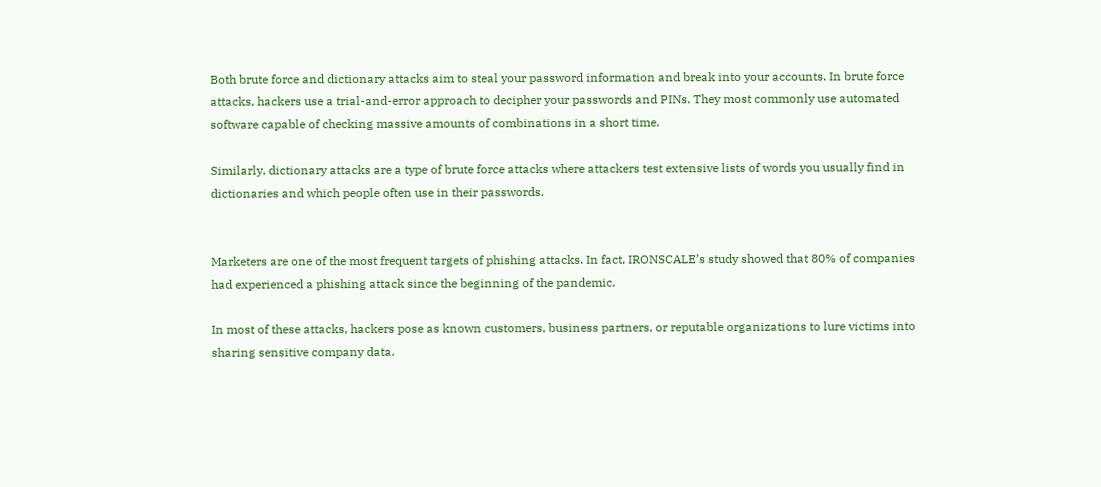Both brute force and dictionary attacks aim to steal your password information and break into your accounts. In brute force attacks, hackers use a trial-and-error approach to decipher your passwords and PINs. They most commonly use automated software capable of checking massive amounts of combinations in a short time.

Similarly, dictionary attacks are a type of brute force attacks where attackers test extensive lists of words you usually find in dictionaries and which people often use in their passwords.


Marketers are one of the most frequent targets of phishing attacks. In fact, IRONSCALE’s study showed that 80% of companies had experienced a phishing attack since the beginning of the pandemic.

In most of these attacks, hackers pose as known customers, business partners, or reputable organizations to lure victims into sharing sensitive company data.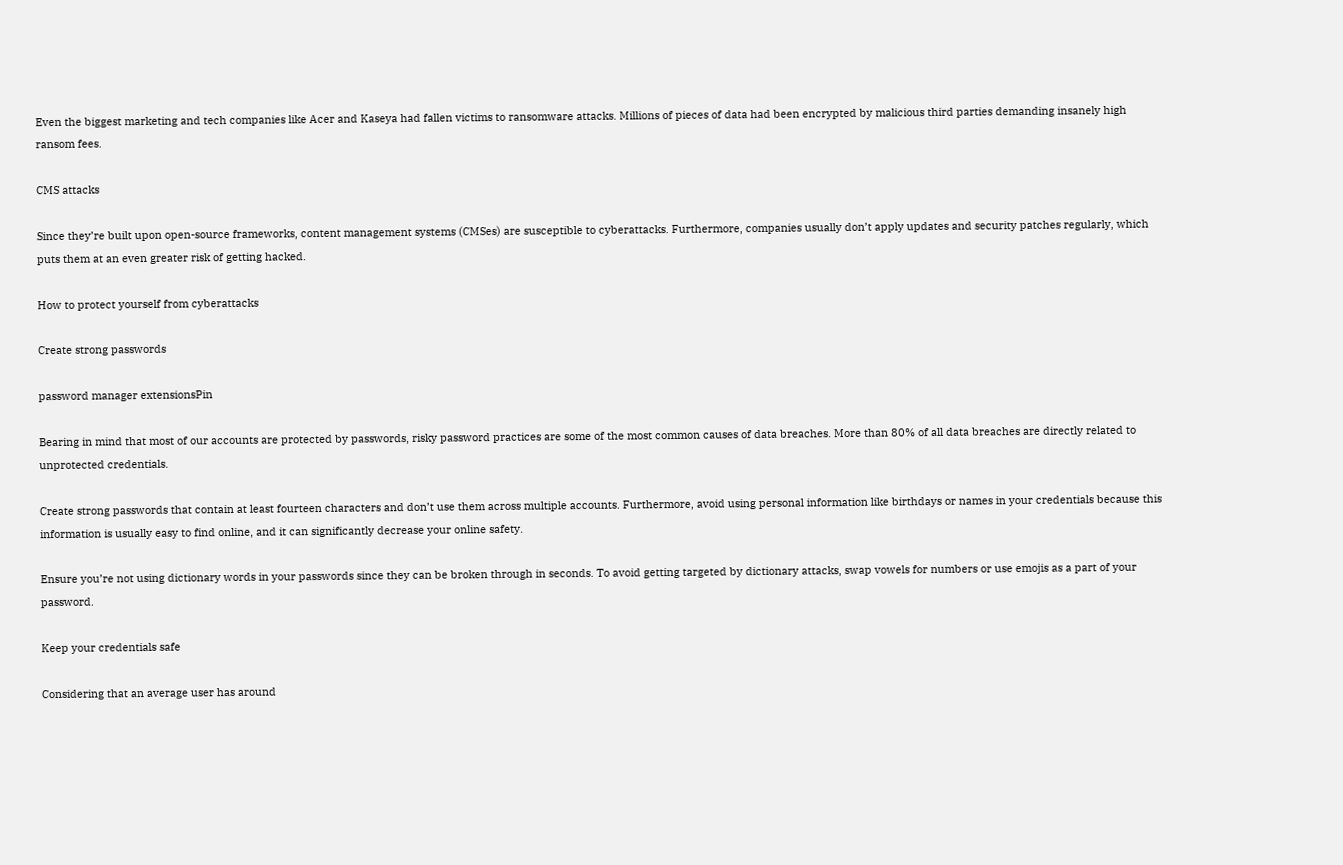Even the biggest marketing and tech companies like Acer and Kaseya had fallen victims to ransomware attacks. Millions of pieces of data had been encrypted by malicious third parties demanding insanely high ransom fees.

CMS attacks

Since they’re built upon open-source frameworks, content management systems (CMSes) are susceptible to cyberattacks. Furthermore, companies usually don’t apply updates and security patches regularly, which puts them at an even greater risk of getting hacked.

How to protect yourself from cyberattacks

Create strong passwords

password manager extensionsPin

Bearing in mind that most of our accounts are protected by passwords, risky password practices are some of the most common causes of data breaches. More than 80% of all data breaches are directly related to unprotected credentials.

Create strong passwords that contain at least fourteen characters and don’t use them across multiple accounts. Furthermore, avoid using personal information like birthdays or names in your credentials because this information is usually easy to find online, and it can significantly decrease your online safety.

Ensure you’re not using dictionary words in your passwords since they can be broken through in seconds. To avoid getting targeted by dictionary attacks, swap vowels for numbers or use emojis as a part of your password.

Keep your credentials safe

Considering that an average user has around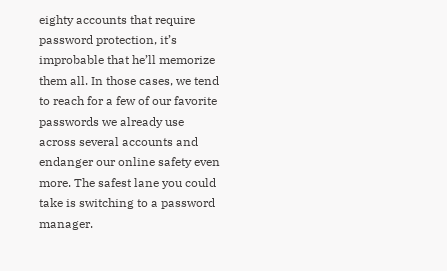eighty accounts that require password protection, it’s improbable that he’ll memorize them all. In those cases, we tend to reach for a few of our favorite passwords we already use across several accounts and endanger our online safety even more. The safest lane you could take is switching to a password manager.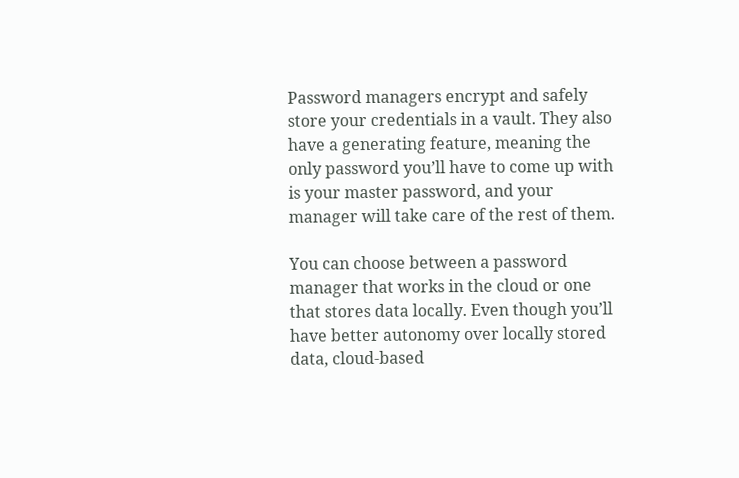Password managers encrypt and safely store your credentials in a vault. They also have a generating feature, meaning the only password you’ll have to come up with is your master password, and your manager will take care of the rest of them.

You can choose between a password manager that works in the cloud or one that stores data locally. Even though you’ll have better autonomy over locally stored data, cloud-based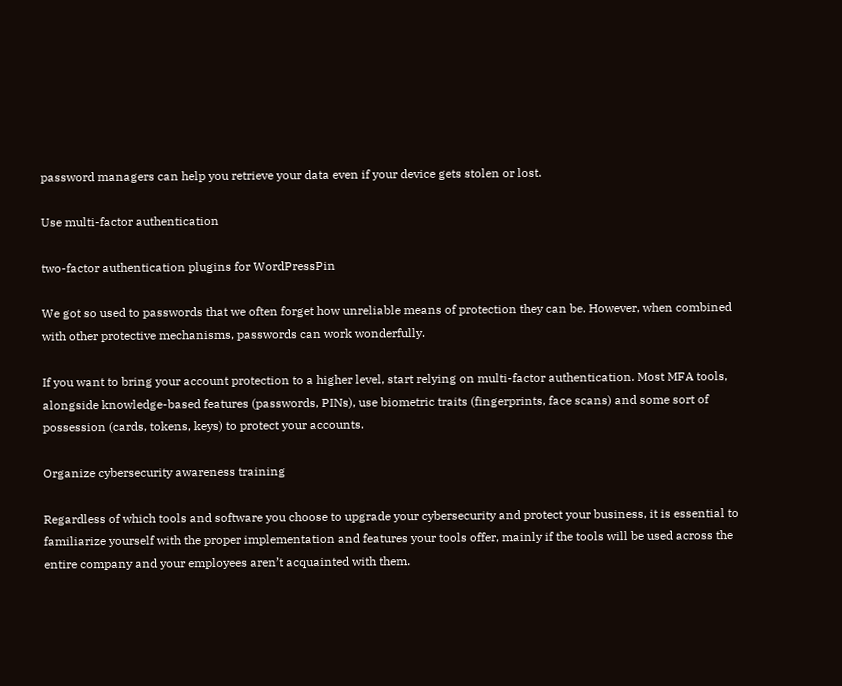password managers can help you retrieve your data even if your device gets stolen or lost.

Use multi-factor authentication

two-factor authentication plugins for WordPressPin

We got so used to passwords that we often forget how unreliable means of protection they can be. However, when combined with other protective mechanisms, passwords can work wonderfully.

If you want to bring your account protection to a higher level, start relying on multi-factor authentication. Most MFA tools, alongside knowledge-based features (passwords, PINs), use biometric traits (fingerprints, face scans) and some sort of possession (cards, tokens, keys) to protect your accounts.

Organize cybersecurity awareness training

Regardless of which tools and software you choose to upgrade your cybersecurity and protect your business, it is essential to familiarize yourself with the proper implementation and features your tools offer, mainly if the tools will be used across the entire company and your employees aren’t acquainted with them.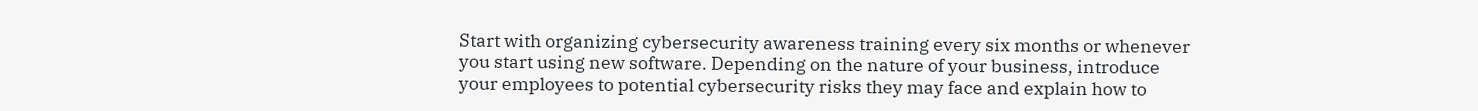Start with organizing cybersecurity awareness training every six months or whenever you start using new software. Depending on the nature of your business, introduce your employees to potential cybersecurity risks they may face and explain how to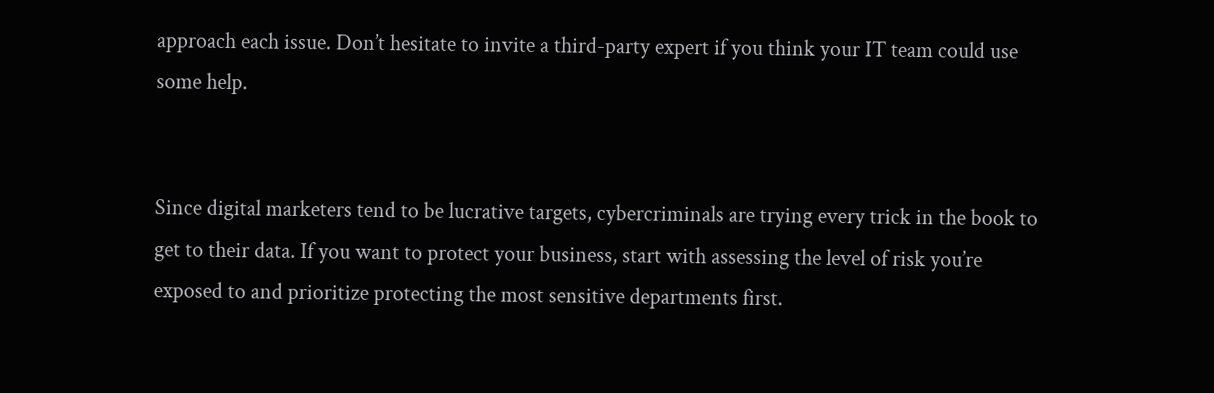approach each issue. Don’t hesitate to invite a third-party expert if you think your IT team could use some help.


Since digital marketers tend to be lucrative targets, cybercriminals are trying every trick in the book to get to their data. If you want to protect your business, start with assessing the level of risk you’re exposed to and prioritize protecting the most sensitive departments first.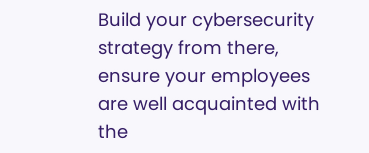Build your cybersecurity strategy from there, ensure your employees are well acquainted with the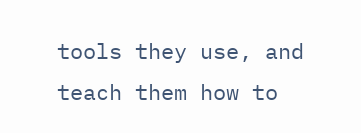tools they use, and teach them how to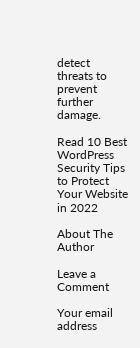detect threats to prevent further damage.

Read 10 Best WordPress Security Tips to Protect Your Website in 2022

About The Author

Leave a Comment

Your email address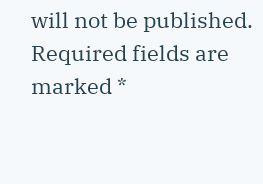will not be published. Required fields are marked *